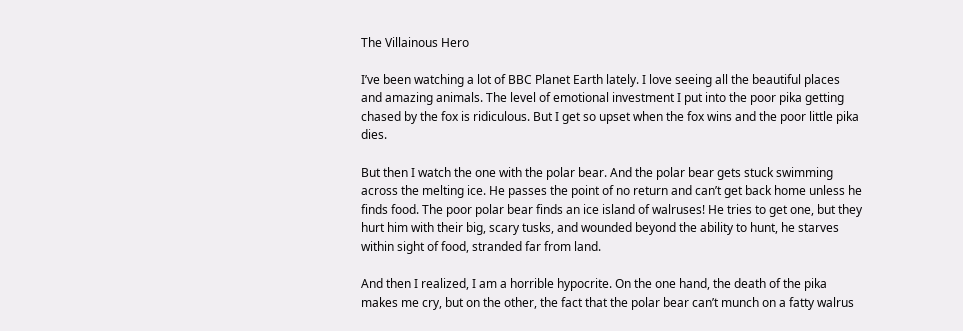The Villainous Hero

I’ve been watching a lot of BBC Planet Earth lately. I love seeing all the beautiful places and amazing animals. The level of emotional investment I put into the poor pika getting chased by the fox is ridiculous. But I get so upset when the fox wins and the poor little pika dies.

But then I watch the one with the polar bear. And the polar bear gets stuck swimming across the melting ice. He passes the point of no return and can’t get back home unless he finds food. The poor polar bear finds an ice island of walruses! He tries to get one, but they hurt him with their big, scary tusks, and wounded beyond the ability to hunt, he starves within sight of food, stranded far from land.

And then I realized, I am a horrible hypocrite. On the one hand, the death of the pika makes me cry, but on the other, the fact that the polar bear can’t munch on a fatty walrus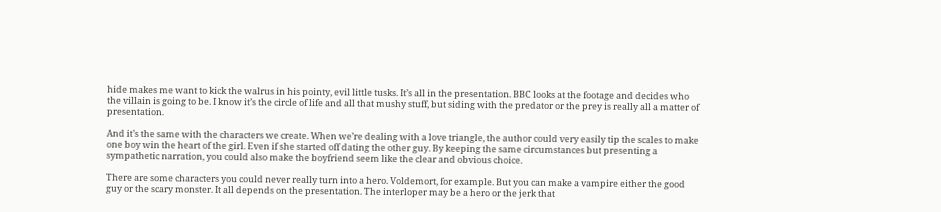hide makes me want to kick the walrus in his pointy, evil little tusks. It’s all in the presentation. BBC looks at the footage and decides who the villain is going to be. I know it’s the circle of life and all that mushy stuff, but siding with the predator or the prey is really all a matter of presentation.

And it’s the same with the characters we create. When we’re dealing with a love triangle, the author could very easily tip the scales to make one boy win the heart of the girl. Even if she started off dating the other guy. By keeping the same circumstances but presenting a sympathetic narration, you could also make the boyfriend seem like the clear and obvious choice.

There are some characters you could never really turn into a hero. Voldemort, for example. But you can make a vampire either the good guy or the scary monster. It all depends on the presentation. The interloper may be a hero or the jerk that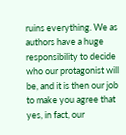ruins everything. We as authors have a huge responsibility to decide who our protagonist will be, and it is then our job to make you agree that yes, in fact, our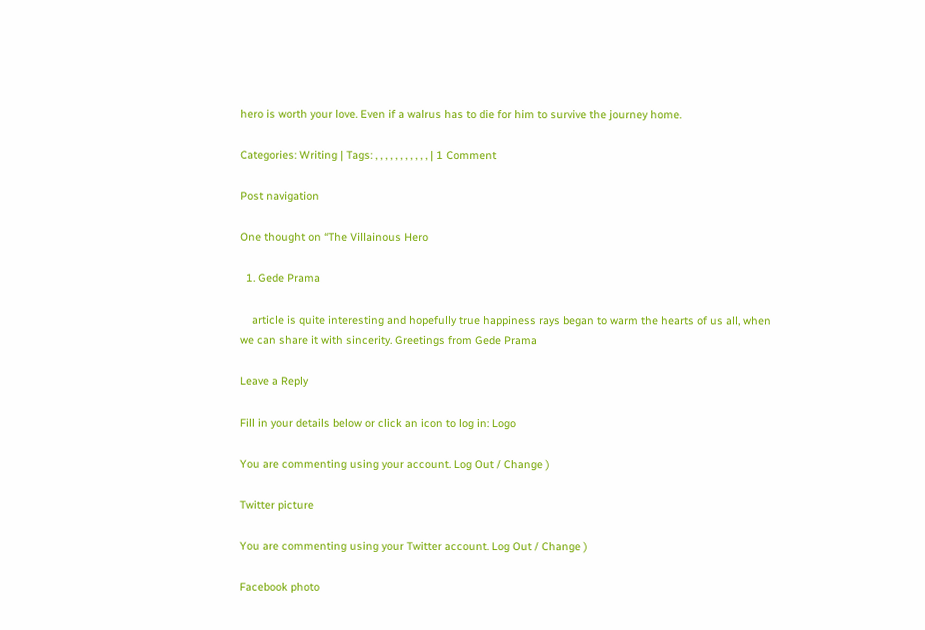hero is worth your love. Even if a walrus has to die for him to survive the journey home.

Categories: Writing | Tags: , , , , , , , , , , , | 1 Comment

Post navigation

One thought on “The Villainous Hero

  1. Gede Prama

    article is quite interesting and hopefully true happiness rays began to warm the hearts of us all, when we can share it with sincerity. Greetings from Gede Prama

Leave a Reply

Fill in your details below or click an icon to log in: Logo

You are commenting using your account. Log Out / Change )

Twitter picture

You are commenting using your Twitter account. Log Out / Change )

Facebook photo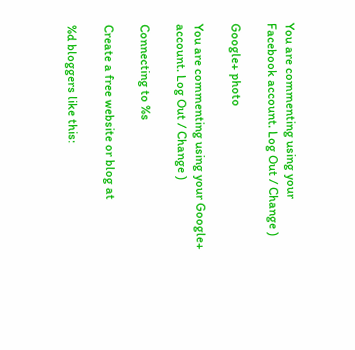You are commenting using your Facebook account. Log Out / Change )

Google+ photo

You are commenting using your Google+ account. Log Out / Change )

Connecting to %s

Create a free website or blog at

%d bloggers like this: